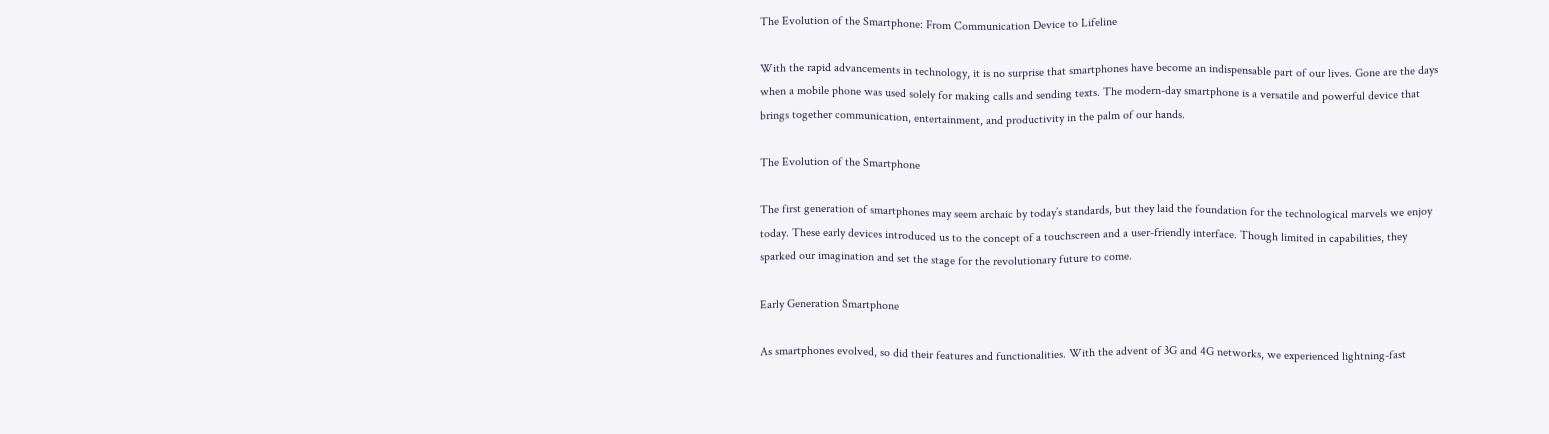The Evolution of the Smartphone: From Communication Device to Lifeline

With the rapid advancements in technology, it is no surprise that smartphones have become an indispensable part of our lives. Gone are the days when a mobile phone was used solely for making calls and sending texts. The modern-day smartphone is a versatile and powerful device that brings together communication, entertainment, and productivity in the palm of our hands.

The Evolution of the Smartphone

The first generation of smartphones may seem archaic by today’s standards, but they laid the foundation for the technological marvels we enjoy today. These early devices introduced us to the concept of a touchscreen and a user-friendly interface. Though limited in capabilities, they sparked our imagination and set the stage for the revolutionary future to come.

Early Generation Smartphone

As smartphones evolved, so did their features and functionalities. With the advent of 3G and 4G networks, we experienced lightning-fast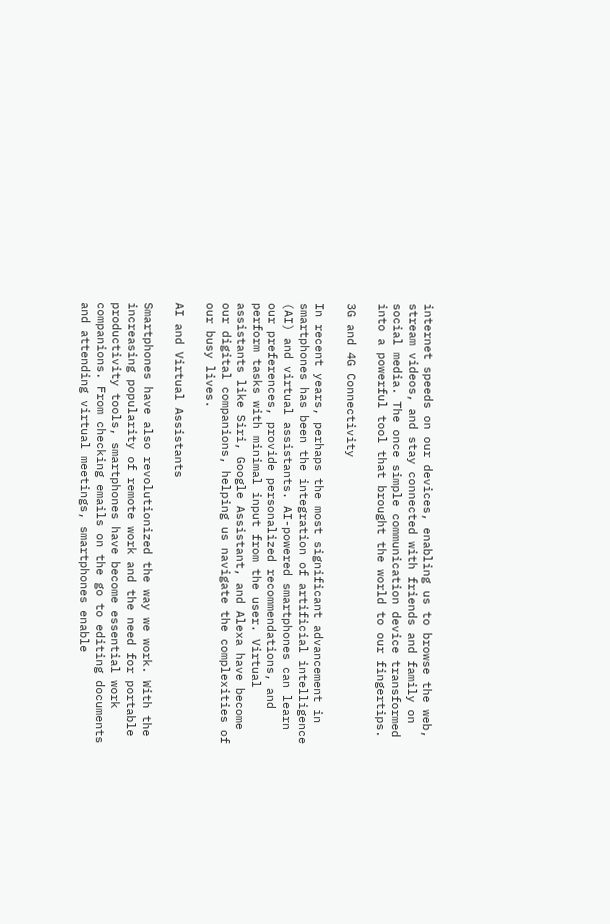internet speeds on our devices, enabling us to browse the web, stream videos, and stay connected with friends and family on social media. The once simple communication device transformed into a powerful tool that brought the world to our fingertips.

3G and 4G Connectivity

In recent years, perhaps the most significant advancement in smartphones has been the integration of artificial intelligence (AI) and virtual assistants. AI-powered smartphones can learn our preferences, provide personalized recommendations, and perform tasks with minimal input from the user. Virtual assistants like Siri, Google Assistant, and Alexa have become our digital companions, helping us navigate the complexities of our busy lives.

AI and Virtual Assistants

Smartphones have also revolutionized the way we work. With the increasing popularity of remote work and the need for portable productivity tools, smartphones have become essential work companions. From checking emails on the go to editing documents and attending virtual meetings, smartphones enable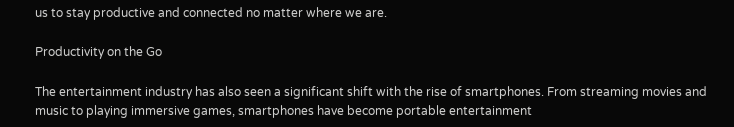us to stay productive and connected no matter where we are.

Productivity on the Go

The entertainment industry has also seen a significant shift with the rise of smartphones. From streaming movies and music to playing immersive games, smartphones have become portable entertainment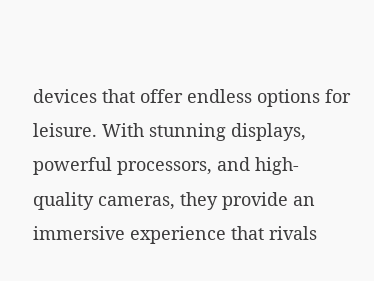devices that offer endless options for leisure. With stunning displays, powerful processors, and high-quality cameras, they provide an immersive experience that rivals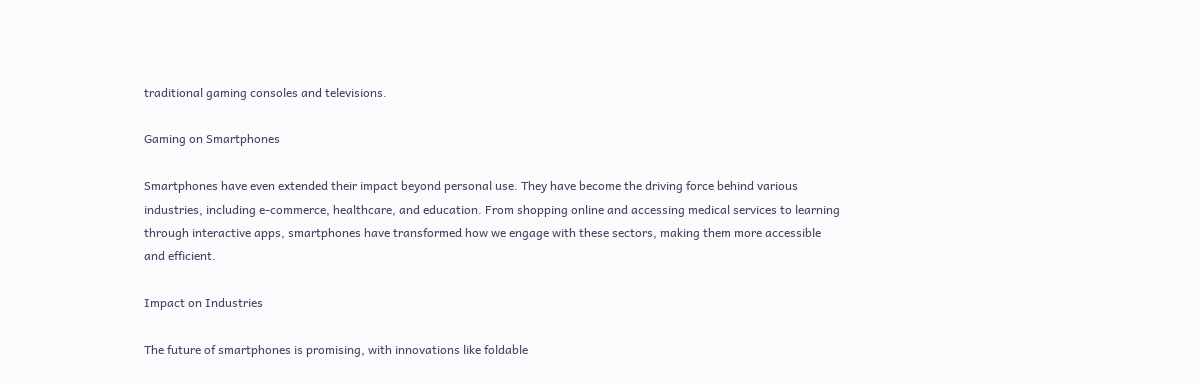traditional gaming consoles and televisions.

Gaming on Smartphones

Smartphones have even extended their impact beyond personal use. They have become the driving force behind various industries, including e-commerce, healthcare, and education. From shopping online and accessing medical services to learning through interactive apps, smartphones have transformed how we engage with these sectors, making them more accessible and efficient.

Impact on Industries

The future of smartphones is promising, with innovations like foldable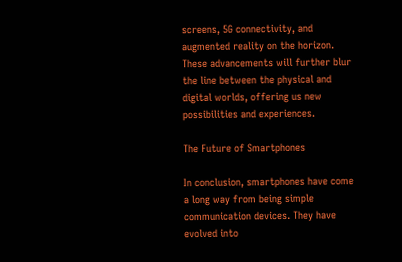screens, 5G connectivity, and augmented reality on the horizon. These advancements will further blur the line between the physical and digital worlds, offering us new possibilities and experiences.

The Future of Smartphones

In conclusion, smartphones have come a long way from being simple communication devices. They have evolved into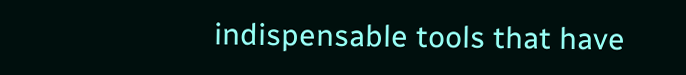indispensable tools that have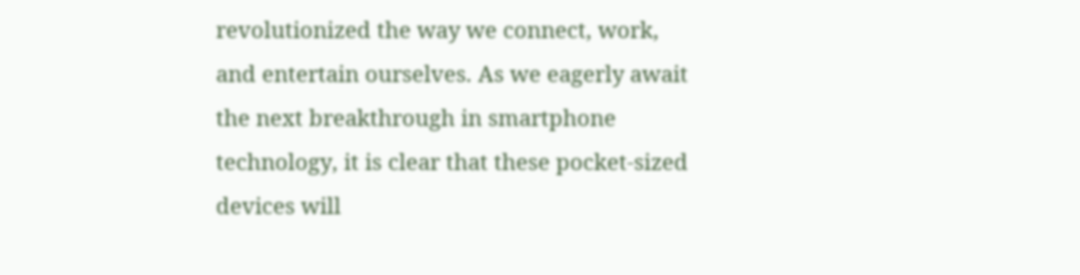revolutionized the way we connect, work, and entertain ourselves. As we eagerly await the next breakthrough in smartphone technology, it is clear that these pocket-sized devices will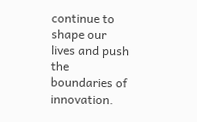continue to shape our lives and push the boundaries of innovation.